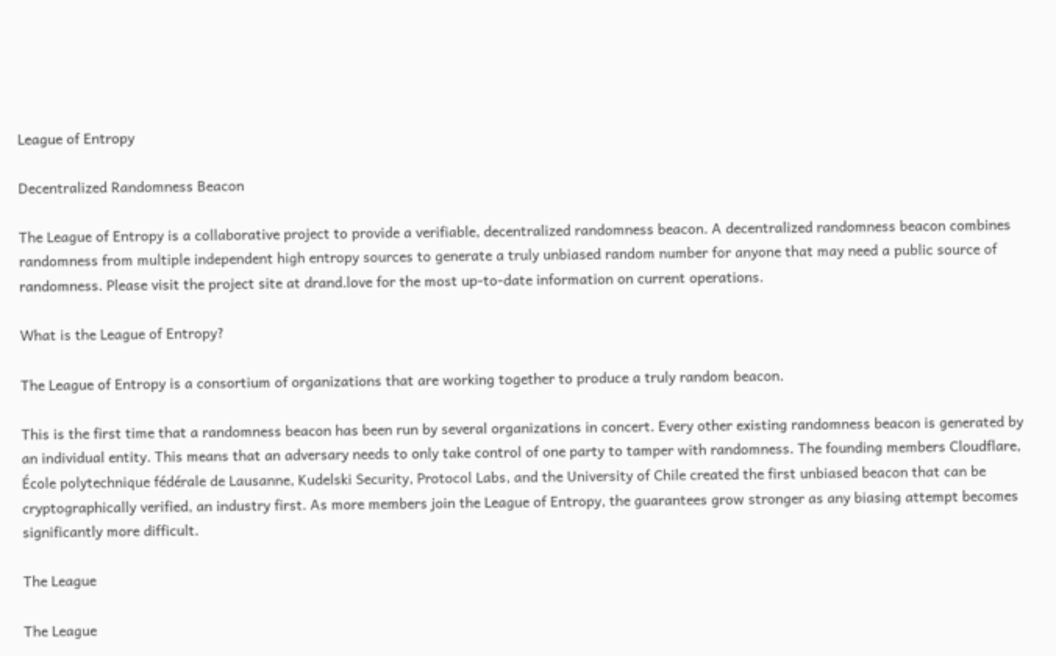League of Entropy

Decentralized Randomness Beacon

The League of Entropy is a collaborative project to provide a verifiable, decentralized randomness beacon. A decentralized randomness beacon combines randomness from multiple independent high entropy sources to generate a truly unbiased random number for anyone that may need a public source of randomness. Please visit the project site at drand.love for the most up-to-date information on current operations.

What is the League of Entropy?

The League of Entropy is a consortium of organizations that are working together to produce a truly random beacon.

This is the first time that a randomness beacon has been run by several organizations in concert. Every other existing randomness beacon is generated by an individual entity. This means that an adversary needs to only take control of one party to tamper with randomness. The founding members Cloudflare, École polytechnique fédérale de Lausanne, Kudelski Security, Protocol Labs, and the University of Chile created the first unbiased beacon that can be cryptographically verified, an industry first. As more members join the League of Entropy, the guarantees grow stronger as any biasing attempt becomes significantly more difficult.

The League

The League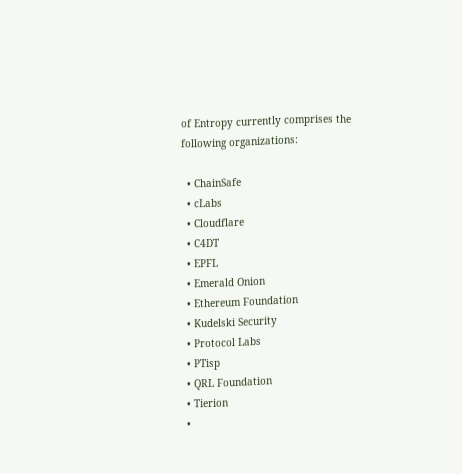of Entropy currently comprises the following organizations:

  • ChainSafe
  • cLabs
  • Cloudflare
  • C4DT
  • EPFL
  • Emerald Onion
  • Ethereum Foundation
  • Kudelski Security
  • Protocol Labs
  • PTisp
  • QRL Foundation
  • Tierion
  •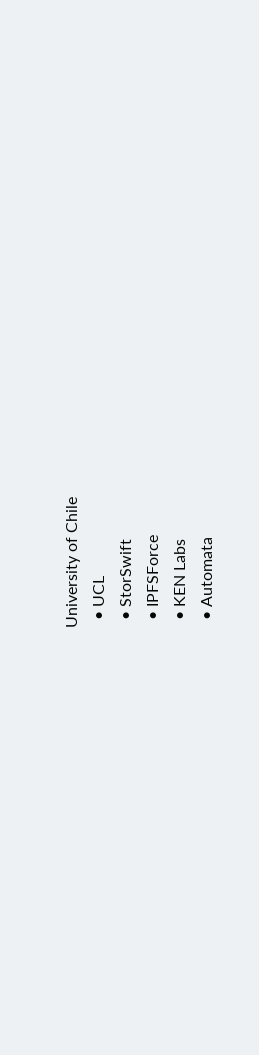University of Chile
  • UCL
  • StorSwift
  • IPFSForce
  • KEN Labs
  • Automata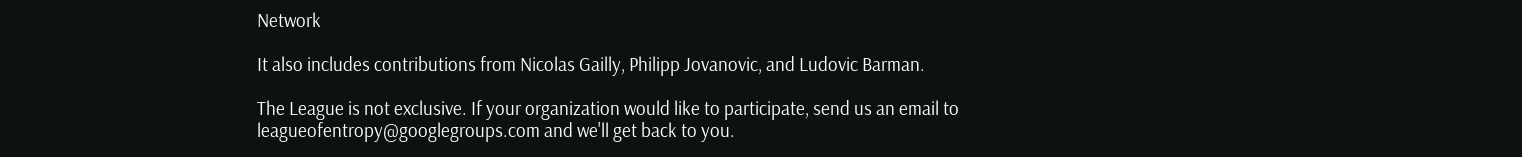Network

It also includes contributions from Nicolas Gailly, Philipp Jovanovic, and Ludovic Barman.

The League is not exclusive. If your organization would like to participate, send us an email to leagueofentropy@googlegroups.com and we'll get back to you.